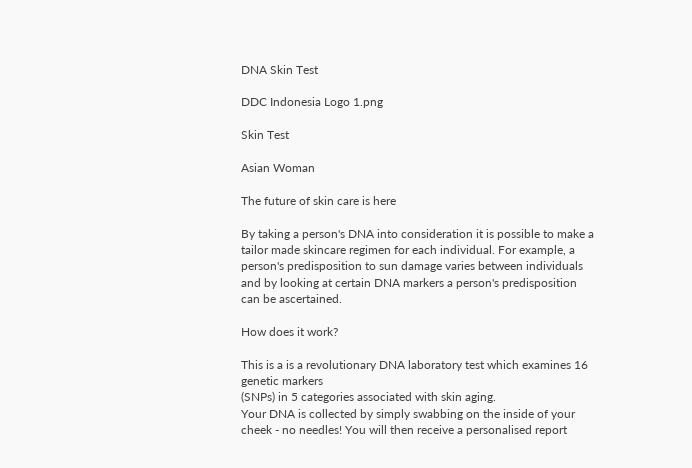DNA Skin Test

DDC Indonesia Logo 1.png

Skin Test

Asian Woman

The future of skin care is here

By taking a person's DNA into consideration it is possible to make a tailor made skincare regimen for each individual. For example, a person's predisposition to sun damage varies between individuals and by looking at certain DNA markers a person's predisposition can be ascertained.

How does it work?

This is a is a revolutionary DNA laboratory test which examines 16 genetic markers
(SNPs) in 5 categories associated with skin aging.
Your DNA is collected by simply swabbing on the inside of your cheek - no needles! You will then receive a personalised report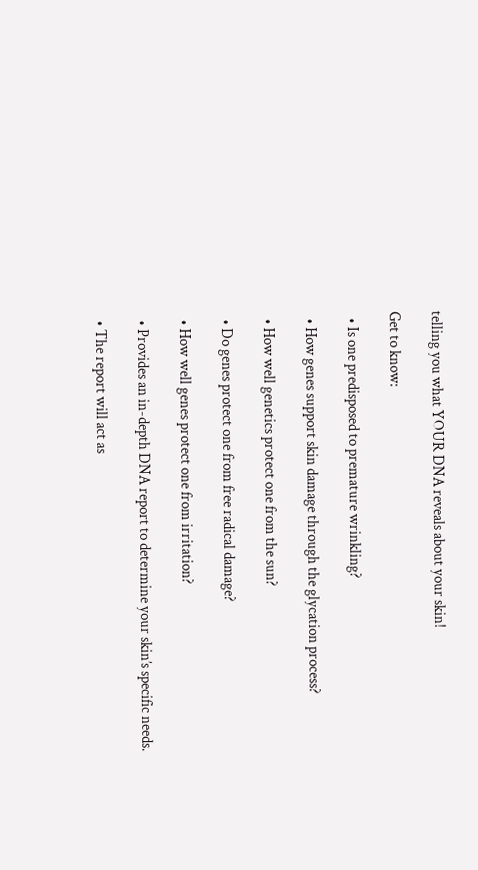telling you what YOUR DNA reveals about your skin!

Get to know:

  • Is one predisposed to premature wrinkling?

  • How genes support skin damage through the glycation process?

  • How well genetics protect one from the sun?

  • Do genes protect one from free radical damage?

  • How well genes protect one from irritation?

  • Provides an in-depth DNA report to determine your skin’s specific needs.

  • The report will act as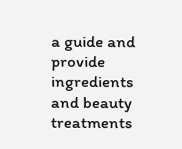a guide and provide ingredients and beauty treatments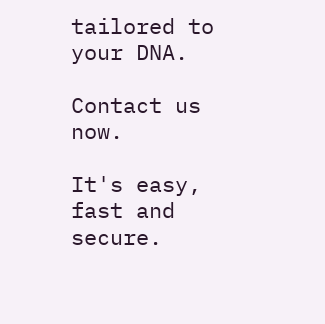tailored to your DNA.

Contact us now.

It's easy, fast and secure.